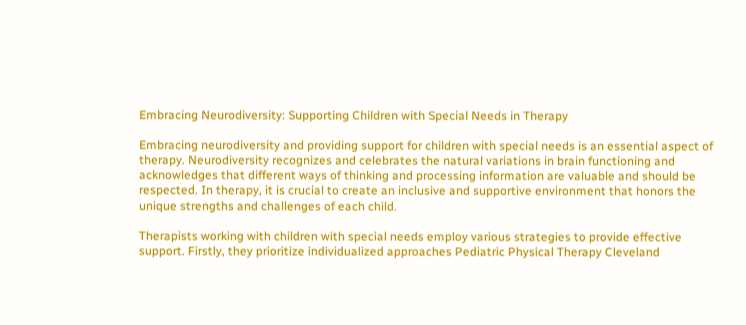Embracing Neurodiversity: Supporting Children with Special Needs in Therapy

Embracing neurodiversity and providing support for children with special needs is an essential aspect of therapy. Neurodiversity recognizes and celebrates the natural variations in brain functioning and acknowledges that different ways of thinking and processing information are valuable and should be respected. In therapy, it is crucial to create an inclusive and supportive environment that honors the unique strengths and challenges of each child.

Therapists working with children with special needs employ various strategies to provide effective support. Firstly, they prioritize individualized approaches Pediatric Physical Therapy Cleveland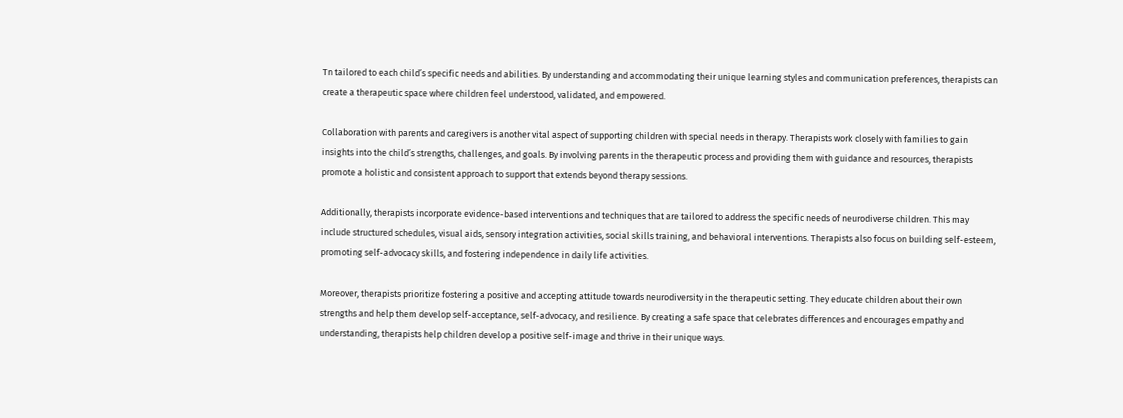Tn tailored to each child’s specific needs and abilities. By understanding and accommodating their unique learning styles and communication preferences, therapists can create a therapeutic space where children feel understood, validated, and empowered.

Collaboration with parents and caregivers is another vital aspect of supporting children with special needs in therapy. Therapists work closely with families to gain insights into the child’s strengths, challenges, and goals. By involving parents in the therapeutic process and providing them with guidance and resources, therapists promote a holistic and consistent approach to support that extends beyond therapy sessions.

Additionally, therapists incorporate evidence-based interventions and techniques that are tailored to address the specific needs of neurodiverse children. This may include structured schedules, visual aids, sensory integration activities, social skills training, and behavioral interventions. Therapists also focus on building self-esteem, promoting self-advocacy skills, and fostering independence in daily life activities.

Moreover, therapists prioritize fostering a positive and accepting attitude towards neurodiversity in the therapeutic setting. They educate children about their own strengths and help them develop self-acceptance, self-advocacy, and resilience. By creating a safe space that celebrates differences and encourages empathy and understanding, therapists help children develop a positive self-image and thrive in their unique ways.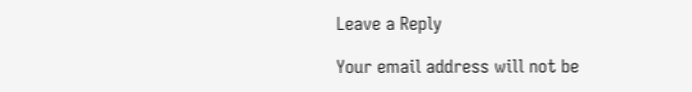Leave a Reply

Your email address will not be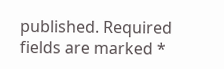published. Required fields are marked *